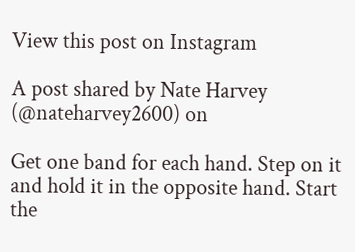View this post on Instagram

A post shared by Nate Harvey (@nateharvey2600) on

Get one band for each hand. Step on it and hold it in the opposite hand. Start the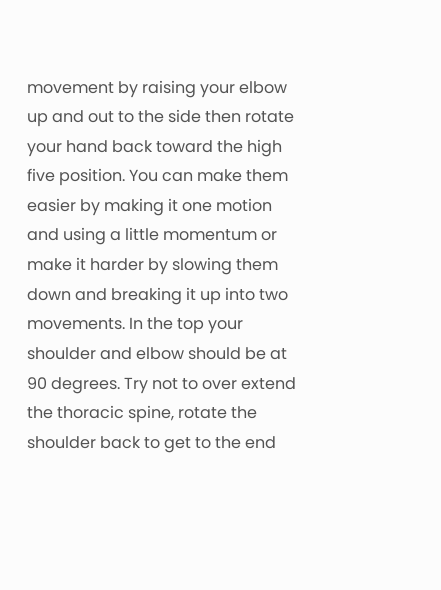movement by raising your elbow up and out to the side then rotate your hand back toward the high five position. You can make them easier by making it one motion and using a little momentum or make it harder by slowing them down and breaking it up into two movements. In the top your shoulder and elbow should be at 90 degrees. Try not to over extend the thoracic spine, rotate the shoulder back to get to the end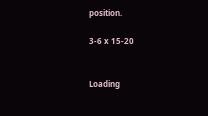position.

3-6 x 15-20


Loading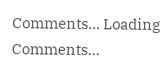Comments... Loading Comments...